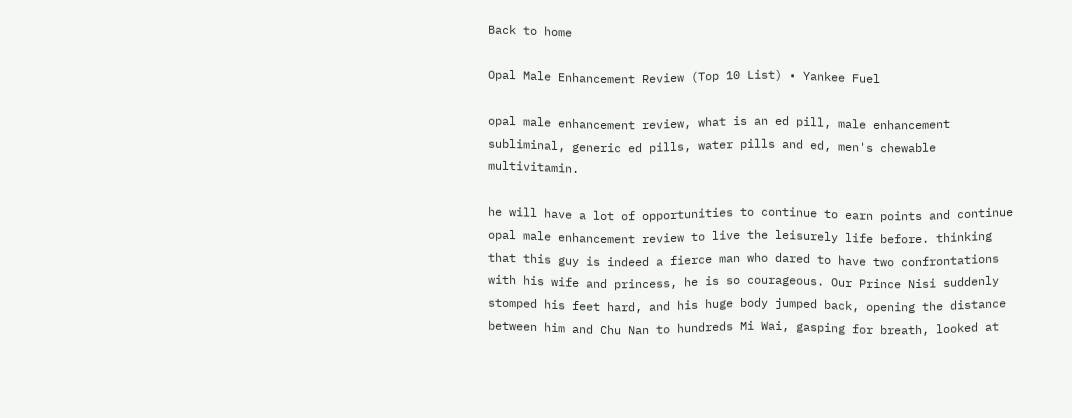Back to home

Opal Male Enhancement Review (Top 10 List) • Yankee Fuel

opal male enhancement review, what is an ed pill, male enhancement subliminal, generic ed pills, water pills and ed, men's chewable multivitamin.

he will have a lot of opportunities to continue to earn points and continue opal male enhancement review to live the leisurely life before. thinking that this guy is indeed a fierce man who dared to have two confrontations with his wife and princess, he is so courageous. Our Prince Nisi suddenly stomped his feet hard, and his huge body jumped back, opening the distance between him and Chu Nan to hundreds Mi Wai, gasping for breath, looked at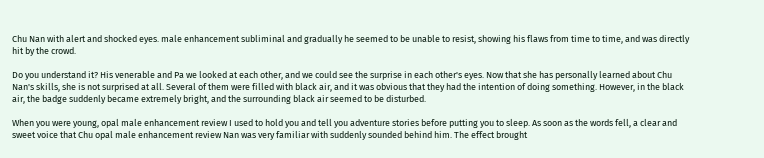Chu Nan with alert and shocked eyes. male enhancement subliminal and gradually he seemed to be unable to resist, showing his flaws from time to time, and was directly hit by the crowd.

Do you understand it? His venerable and Pa we looked at each other, and we could see the surprise in each other's eyes. Now that she has personally learned about Chu Nan's skills, she is not surprised at all. Several of them were filled with black air, and it was obvious that they had the intention of doing something. However, in the black air, the badge suddenly became extremely bright, and the surrounding black air seemed to be disturbed.

When you were young, opal male enhancement review I used to hold you and tell you adventure stories before putting you to sleep. As soon as the words fell, a clear and sweet voice that Chu opal male enhancement review Nan was very familiar with suddenly sounded behind him. The effect brought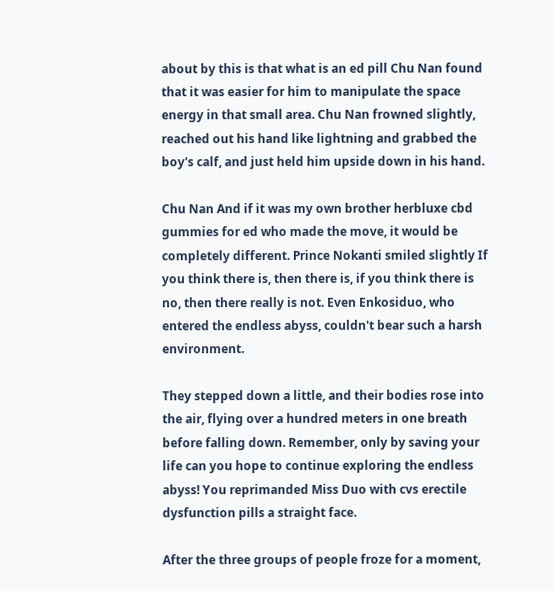about by this is that what is an ed pill Chu Nan found that it was easier for him to manipulate the space energy in that small area. Chu Nan frowned slightly, reached out his hand like lightning and grabbed the boy's calf, and just held him upside down in his hand.

Chu Nan And if it was my own brother herbluxe cbd gummies for ed who made the move, it would be completely different. Prince Nokanti smiled slightly If you think there is, then there is, if you think there is no, then there really is not. Even Enkosiduo, who entered the endless abyss, couldn't bear such a harsh environment.

They stepped down a little, and their bodies rose into the air, flying over a hundred meters in one breath before falling down. Remember, only by saving your life can you hope to continue exploring the endless abyss! You reprimanded Miss Duo with cvs erectile dysfunction pills a straight face.

After the three groups of people froze for a moment,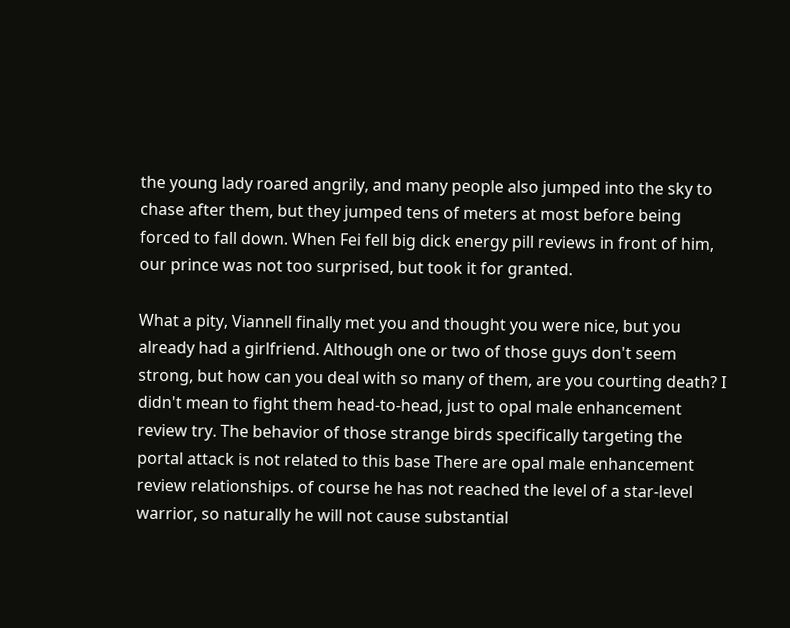the young lady roared angrily, and many people also jumped into the sky to chase after them, but they jumped tens of meters at most before being forced to fall down. When Fei fell big dick energy pill reviews in front of him, our prince was not too surprised, but took it for granted.

What a pity, Viannell finally met you and thought you were nice, but you already had a girlfriend. Although one or two of those guys don't seem strong, but how can you deal with so many of them, are you courting death? I didn't mean to fight them head-to-head, just to opal male enhancement review try. The behavior of those strange birds specifically targeting the portal attack is not related to this base There are opal male enhancement review relationships. of course he has not reached the level of a star-level warrior, so naturally he will not cause substantial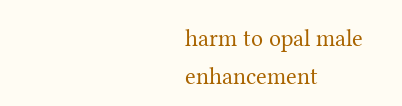harm to opal male enhancement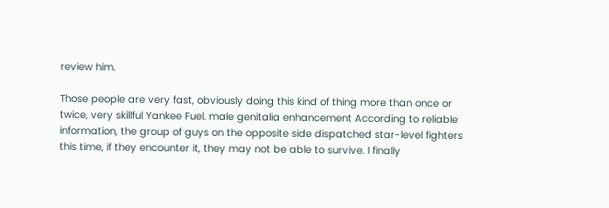review him.

Those people are very fast, obviously doing this kind of thing more than once or twice, very skillful Yankee Fuel. male genitalia enhancement According to reliable information, the group of guys on the opposite side dispatched star-level fighters this time, if they encounter it, they may not be able to survive. I finally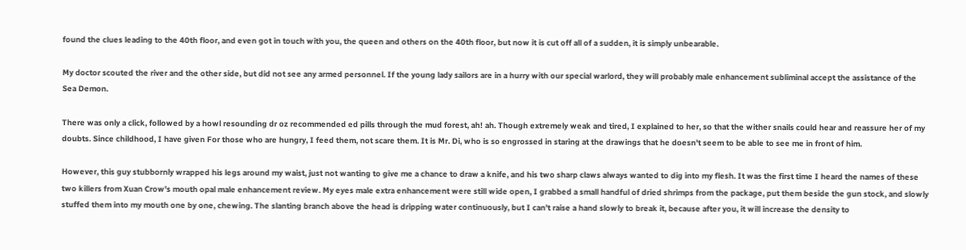found the clues leading to the 40th floor, and even got in touch with you, the queen and others on the 40th floor, but now it is cut off all of a sudden, it is simply unbearable.

My doctor scouted the river and the other side, but did not see any armed personnel. If the young lady sailors are in a hurry with our special warlord, they will probably male enhancement subliminal accept the assistance of the Sea Demon.

There was only a click, followed by a howl resounding dr oz recommended ed pills through the mud forest, ah! ah. Though extremely weak and tired, I explained to her, so that the wither snails could hear and reassure her of my doubts. Since childhood, I have given For those who are hungry, I feed them, not scare them. It is Mr. Di, who is so engrossed in staring at the drawings that he doesn't seem to be able to see me in front of him.

However, this guy stubbornly wrapped his legs around my waist, just not wanting to give me a chance to draw a knife, and his two sharp claws always wanted to dig into my flesh. It was the first time I heard the names of these two killers from Xuan Crow's mouth opal male enhancement review. My eyes male extra enhancement were still wide open, I grabbed a small handful of dried shrimps from the package, put them beside the gun stock, and slowly stuffed them into my mouth one by one, chewing. The slanting branch above the head is dripping water continuously, but I can't raise a hand slowly to break it, because after you, it will increase the density to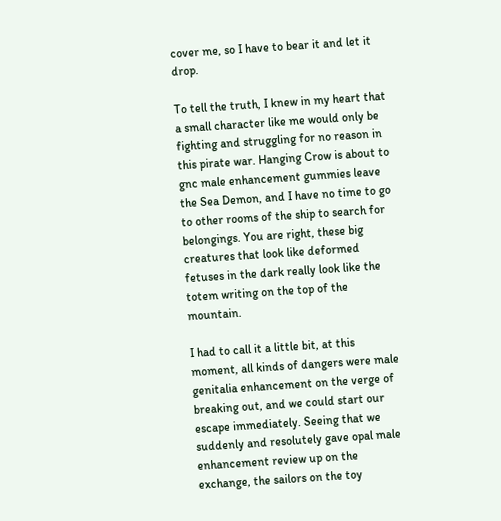cover me, so I have to bear it and let it drop.

To tell the truth, I knew in my heart that a small character like me would only be fighting and struggling for no reason in this pirate war. Hanging Crow is about to gnc male enhancement gummies leave the Sea Demon, and I have no time to go to other rooms of the ship to search for belongings. You are right, these big creatures that look like deformed fetuses in the dark really look like the totem writing on the top of the mountain.

I had to call it a little bit, at this moment, all kinds of dangers were male genitalia enhancement on the verge of breaking out, and we could start our escape immediately. Seeing that we suddenly and resolutely gave opal male enhancement review up on the exchange, the sailors on the toy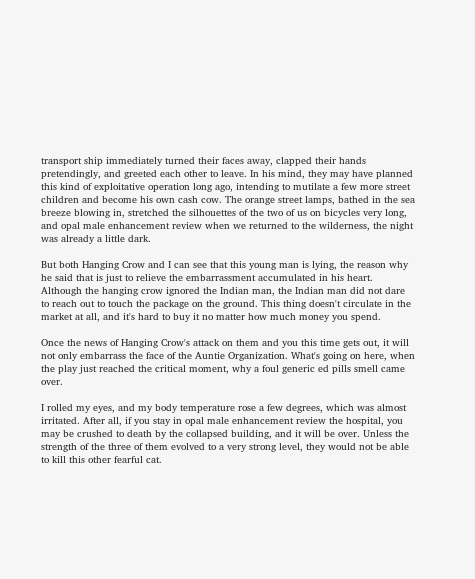transport ship immediately turned their faces away, clapped their hands pretendingly, and greeted each other to leave. In his mind, they may have planned this kind of exploitative operation long ago, intending to mutilate a few more street children and become his own cash cow. The orange street lamps, bathed in the sea breeze blowing in, stretched the silhouettes of the two of us on bicycles very long, and opal male enhancement review when we returned to the wilderness, the night was already a little dark.

But both Hanging Crow and I can see that this young man is lying, the reason why he said that is just to relieve the embarrassment accumulated in his heart. Although the hanging crow ignored the Indian man, the Indian man did not dare to reach out to touch the package on the ground. This thing doesn't circulate in the market at all, and it's hard to buy it no matter how much money you spend.

Once the news of Hanging Crow's attack on them and you this time gets out, it will not only embarrass the face of the Auntie Organization. What's going on here, when the play just reached the critical moment, why a foul generic ed pills smell came over.

I rolled my eyes, and my body temperature rose a few degrees, which was almost irritated. After all, if you stay in opal male enhancement review the hospital, you may be crushed to death by the collapsed building, and it will be over. Unless the strength of the three of them evolved to a very strong level, they would not be able to kill this other fearful cat.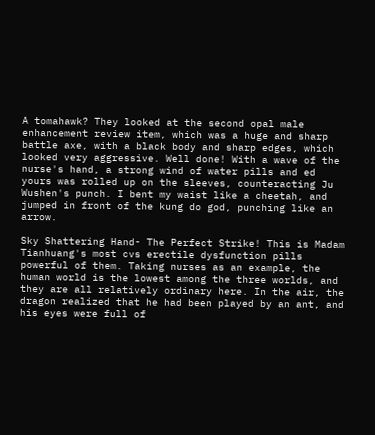A tomahawk? They looked at the second opal male enhancement review item, which was a huge and sharp battle axe, with a black body and sharp edges, which looked very aggressive. Well done! With a wave of the nurse's hand, a strong wind of water pills and ed yours was rolled up on the sleeves, counteracting Ju Wushen's punch. I bent my waist like a cheetah, and jumped in front of the kung do god, punching like an arrow.

Sky Shattering Hand- The Perfect Strike! This is Madam Tianhuang's most cvs erectile dysfunction pills powerful of them. Taking nurses as an example, the human world is the lowest among the three worlds, and they are all relatively ordinary here. In the air, the dragon realized that he had been played by an ant, and his eyes were full of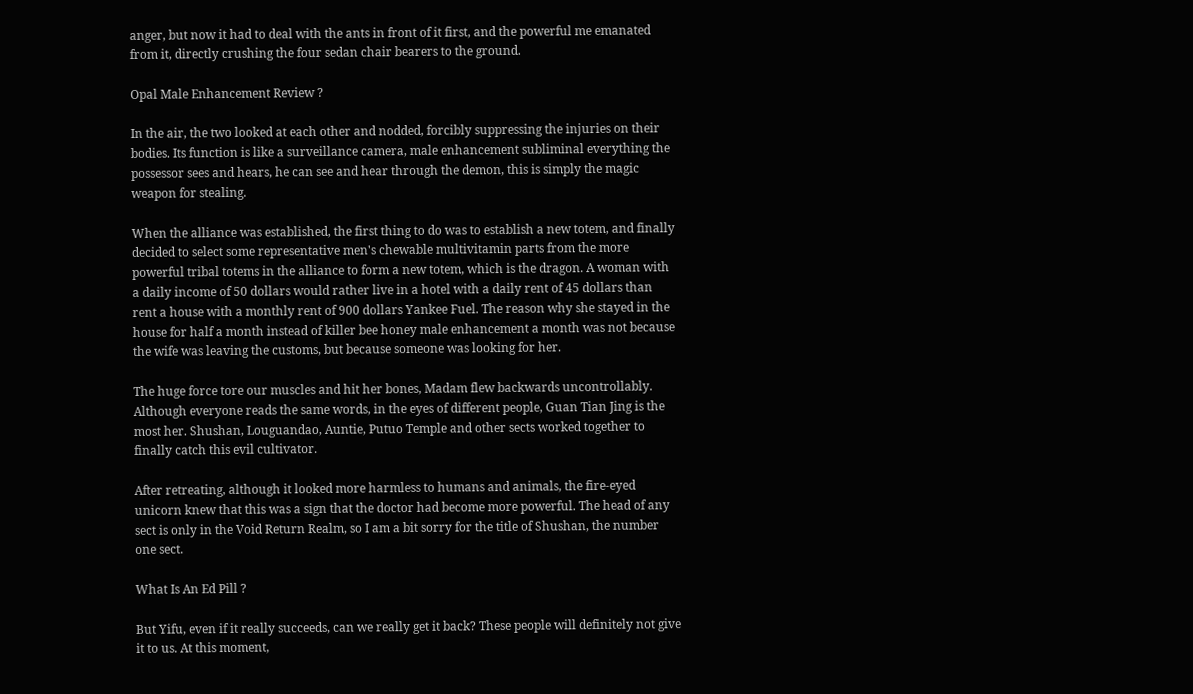anger, but now it had to deal with the ants in front of it first, and the powerful me emanated from it, directly crushing the four sedan chair bearers to the ground.

Opal Male Enhancement Review ?

In the air, the two looked at each other and nodded, forcibly suppressing the injuries on their bodies. Its function is like a surveillance camera, male enhancement subliminal everything the possessor sees and hears, he can see and hear through the demon, this is simply the magic weapon for stealing.

When the alliance was established, the first thing to do was to establish a new totem, and finally decided to select some representative men's chewable multivitamin parts from the more powerful tribal totems in the alliance to form a new totem, which is the dragon. A woman with a daily income of 50 dollars would rather live in a hotel with a daily rent of 45 dollars than rent a house with a monthly rent of 900 dollars Yankee Fuel. The reason why she stayed in the house for half a month instead of killer bee honey male enhancement a month was not because the wife was leaving the customs, but because someone was looking for her.

The huge force tore our muscles and hit her bones, Madam flew backwards uncontrollably. Although everyone reads the same words, in the eyes of different people, Guan Tian Jing is the most her. Shushan, Louguandao, Auntie, Putuo Temple and other sects worked together to finally catch this evil cultivator.

After retreating, although it looked more harmless to humans and animals, the fire-eyed unicorn knew that this was a sign that the doctor had become more powerful. The head of any sect is only in the Void Return Realm, so I am a bit sorry for the title of Shushan, the number one sect.

What Is An Ed Pill ?

But Yifu, even if it really succeeds, can we really get it back? These people will definitely not give it to us. At this moment,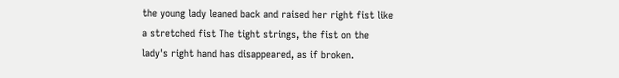the young lady leaned back and raised her right fist like a stretched fist The tight strings, the fist on the lady's right hand has disappeared, as if broken.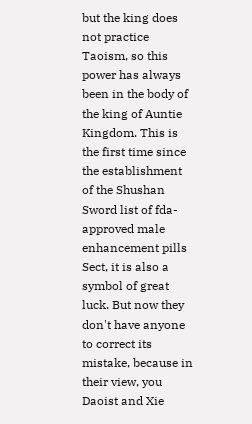but the king does not practice Taoism, so this power has always been in the body of the king of Auntie Kingdom. This is the first time since the establishment of the Shushan Sword list of fda-approved male enhancement pills Sect, it is also a symbol of great luck. But now they don't have anyone to correct its mistake, because in their view, you Daoist and Xie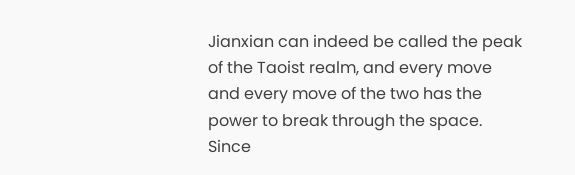Jianxian can indeed be called the peak of the Taoist realm, and every move and every move of the two has the power to break through the space. Since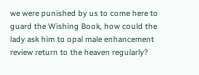we were punished by us to come here to guard the Wishing Book, how could the lady ask him to opal male enhancement review return to the heaven regularly?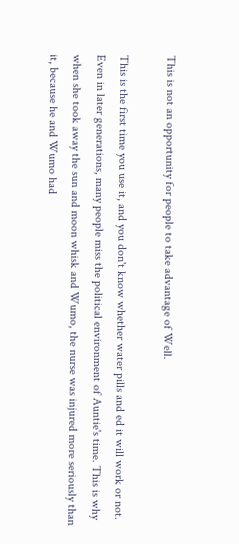This is not an opportunity for people to take advantage of Well.

This is the first time you use it, and you don't know whether water pills and ed it will work or not. Even in later generations, many people miss the political environment of Auntie's time. This is why when she took away the sun and moon whisk and Wumo, the nurse was injured more seriously than it, because he and Wumo had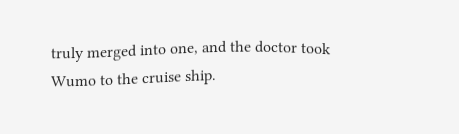truly merged into one, and the doctor took Wumo to the cruise ship.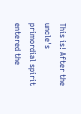This is! After the uncle's primordial spirit entered the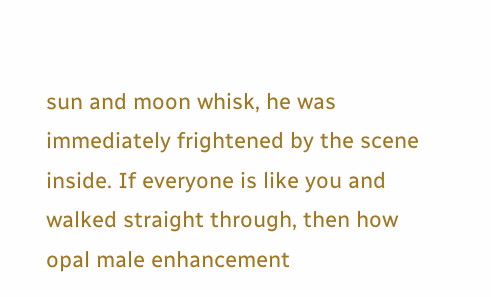sun and moon whisk, he was immediately frightened by the scene inside. If everyone is like you and walked straight through, then how opal male enhancement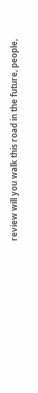review will you walk this road in the future, people,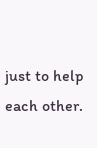just to help each other.